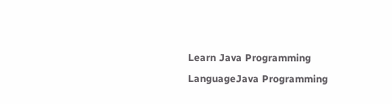Learn Java Programming LanguageJava Programming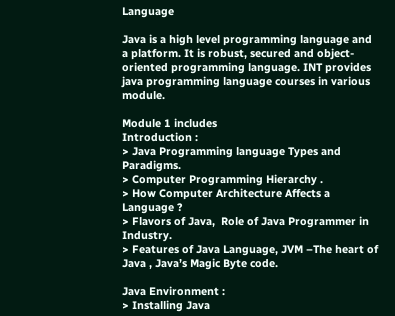Language

Java is a high level programming language and a platform. It is robust, secured and object-oriented programming language. INT provides java programming language courses in various module.

Module 1 includes
Introduction :
> Java Programming language Types and Paradigms.
> Computer Programming Hierarchy .
> How Computer Architecture Affects a Language ?
> Flavors of Java,  Role of Java Programmer in Industry.
> Features of Java Language, JVM –The heart of Java , Java’s Magic Byte code.

Java Environment :
> Installing Java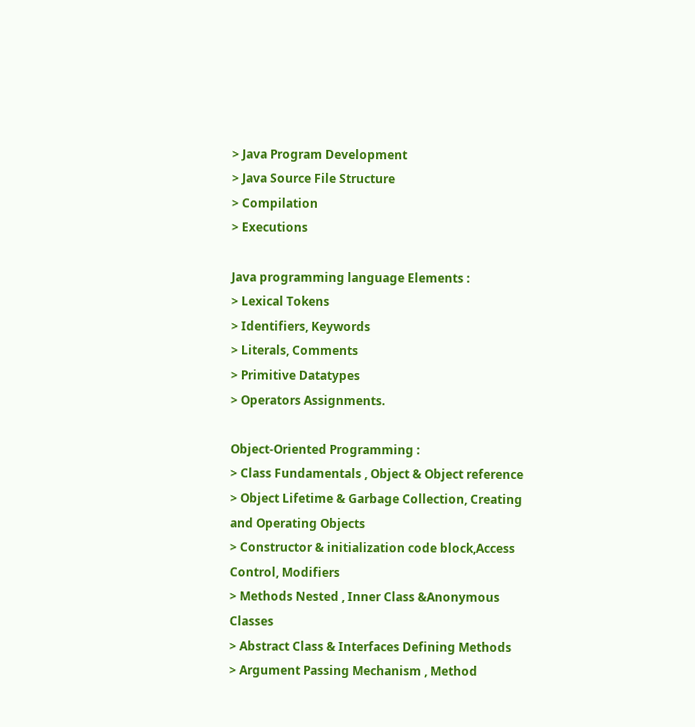> Java Program Development
> Java Source File Structure
> Compilation
> Executions

Java programming language Elements :
> Lexical Tokens
> Identifiers, Keywords
> Literals, Comments
> Primitive Datatypes
> Operators Assignments.

Object-Oriented Programming :
> Class Fundamentals , Object & Object reference
> Object Lifetime & Garbage Collection, Creating and Operating Objects
> Constructor & initialization code block,Access Control, Modifiers
> Methods Nested , Inner Class &Anonymous Classes
> Abstract Class & Interfaces Defining Methods
> Argument Passing Mechanism , Method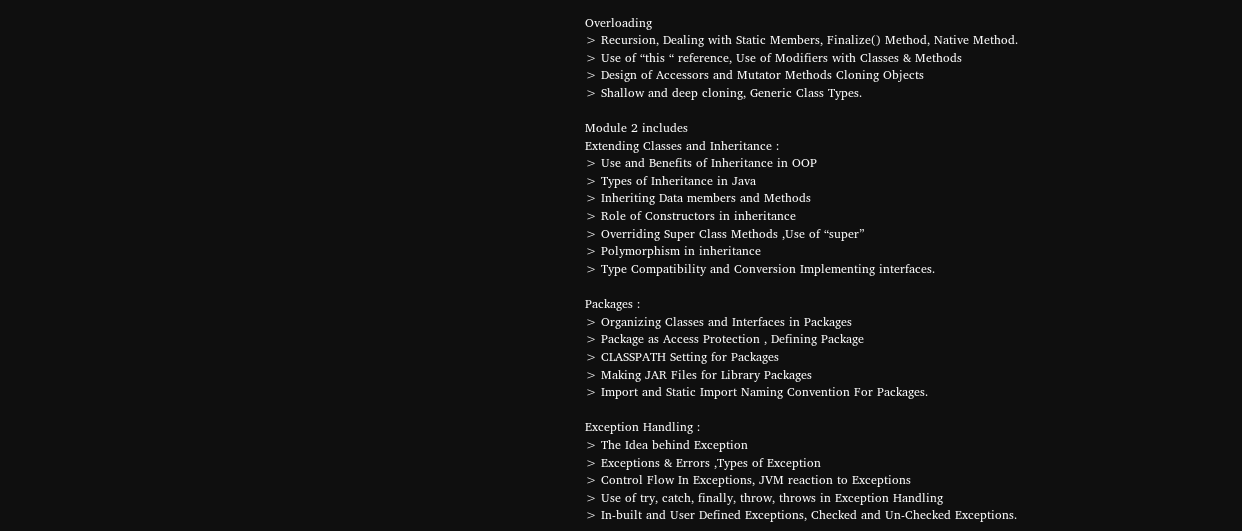Overloading
> Recursion, Dealing with Static Members, Finalize() Method, Native Method.
> Use of “this “ reference, Use of Modifiers with Classes & Methods
> Design of Accessors and Mutator Methods Cloning Objects
> Shallow and deep cloning, Generic Class Types.

Module 2 includes
Extending Classes and Inheritance :
> Use and Benefits of Inheritance in OOP
> Types of Inheritance in Java
> Inheriting Data members and Methods
> Role of Constructors in inheritance
> Overriding Super Class Methods ,Use of “super”
> Polymorphism in inheritance
> Type Compatibility and Conversion Implementing interfaces.

Packages :
> Organizing Classes and Interfaces in Packages
> Package as Access Protection , Defining Package
> CLASSPATH Setting for Packages
> Making JAR Files for Library Packages
> Import and Static Import Naming Convention For Packages.

Exception Handling :
> The Idea behind Exception
> Exceptions & Errors ,Types of Exception
> Control Flow In Exceptions, JVM reaction to Exceptions
> Use of try, catch, finally, throw, throws in Exception Handling
> In-built and User Defined Exceptions, Checked and Un-Checked Exceptions.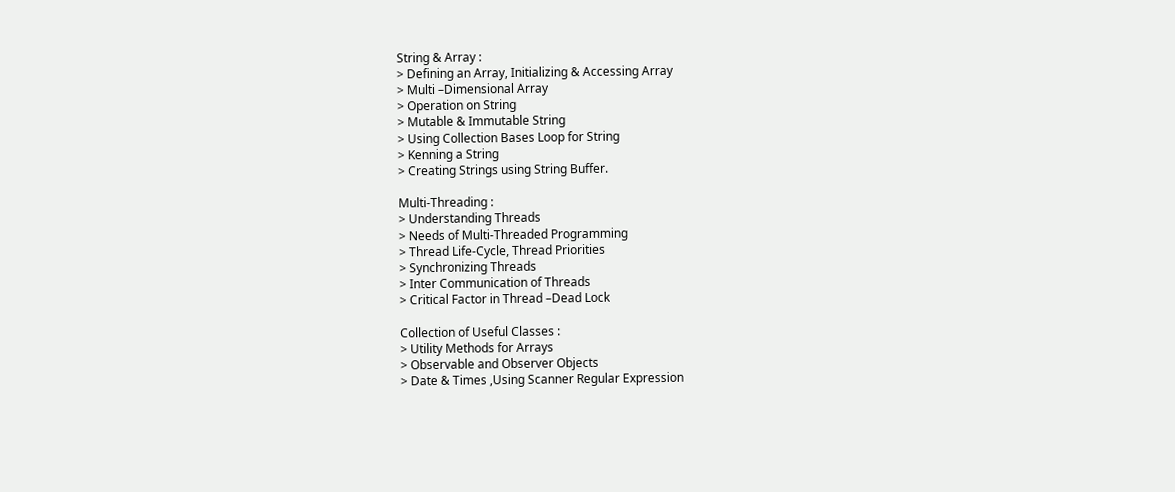String & Array :
> Defining an Array, Initializing & Accessing Array
> Multi –Dimensional Array
> Operation on String
> Mutable & Immutable String
> Using Collection Bases Loop for String
> Kenning a String
> Creating Strings using String Buffer.

Multi-Threading :
> Understanding Threads
> Needs of Multi-Threaded Programming
> Thread Life-Cycle, Thread Priorities
> Synchronizing Threads
> Inter Communication of Threads
> Critical Factor in Thread –Dead Lock

Collection of Useful Classes :
> Utility Methods for Arrays
> Observable and Observer Objects
> Date & Times ,Using Scanner Regular Expression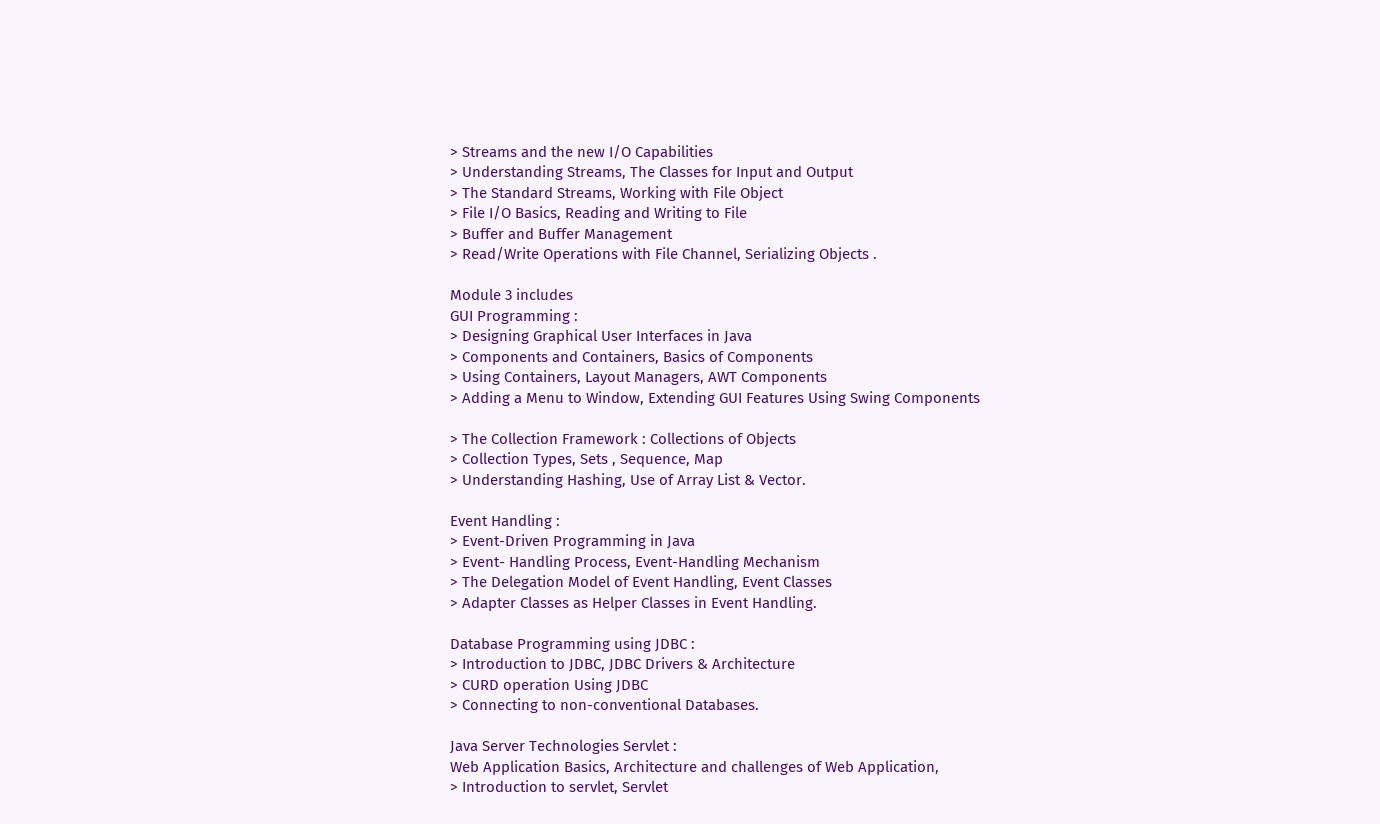> Streams and the new I/O Capabilities
> Understanding Streams, The Classes for Input and Output
> The Standard Streams, Working with File Object
> File I/O Basics, Reading and Writing to File
> Buffer and Buffer Management
> Read/Write Operations with File Channel, Serializing Objects .

Module 3 includes
GUI Programming :
> Designing Graphical User Interfaces in Java
> Components and Containers, Basics of Components
> Using Containers, Layout Managers, AWT Components
> Adding a Menu to Window, Extending GUI Features Using Swing Components

> The Collection Framework : Collections of Objects
> Collection Types, Sets , Sequence, Map
> Understanding Hashing, Use of Array List & Vector.

Event Handling :
> Event-Driven Programming in Java
> Event- Handling Process, Event-Handling Mechanism
> The Delegation Model of Event Handling, Event Classes
> Adapter Classes as Helper Classes in Event Handling.

Database Programming using JDBC :
> Introduction to JDBC, JDBC Drivers & Architecture
> CURD operation Using JDBC
> Connecting to non-conventional Databases.

Java Server Technologies Servlet :
Web Application Basics, Architecture and challenges of Web Application,
> Introduction to servlet, Servlet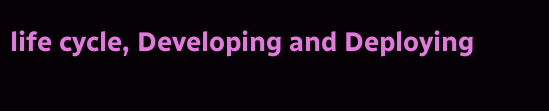life cycle, Developing and Deploying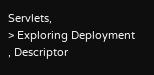Servlets,
> Exploring Deployment , Descriptor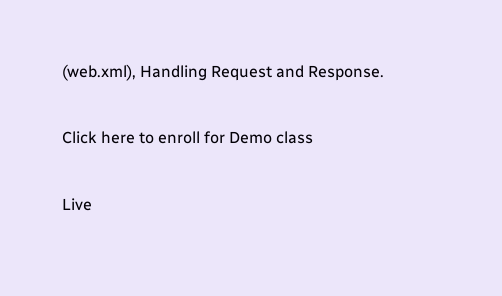(web.xml), Handling Request and Response.

Click here to enroll for Demo class

Live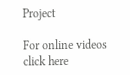Project

For online videos click here